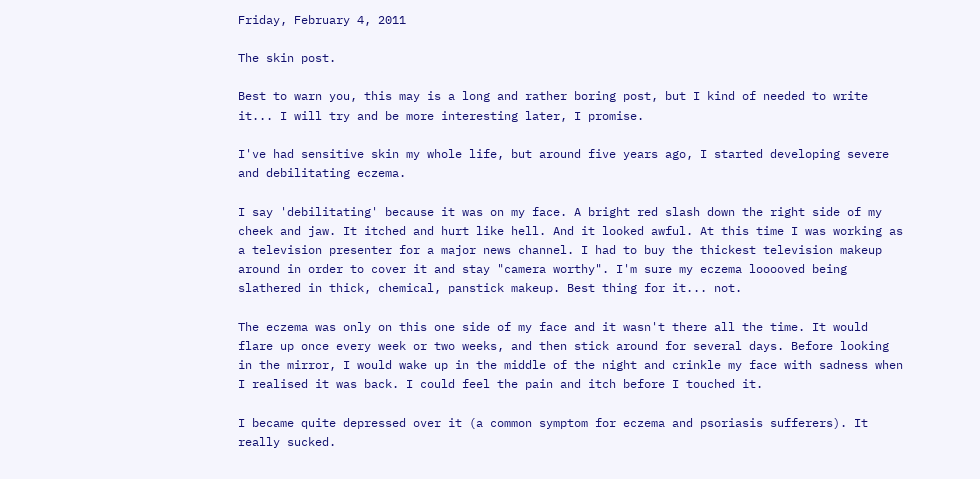Friday, February 4, 2011

The skin post.

Best to warn you, this may is a long and rather boring post, but I kind of needed to write it... I will try and be more interesting later, I promise.

I've had sensitive skin my whole life, but around five years ago, I started developing severe and debilitating eczema.

I say 'debilitating' because it was on my face. A bright red slash down the right side of my cheek and jaw. It itched and hurt like hell. And it looked awful. At this time I was working as a television presenter for a major news channel. I had to buy the thickest television makeup around in order to cover it and stay "camera worthy". I'm sure my eczema looooved being slathered in thick, chemical, panstick makeup. Best thing for it... not.

The eczema was only on this one side of my face and it wasn't there all the time. It would flare up once every week or two weeks, and then stick around for several days. Before looking in the mirror, I would wake up in the middle of the night and crinkle my face with sadness when I realised it was back. I could feel the pain and itch before I touched it.

I became quite depressed over it (a common symptom for eczema and psoriasis sufferers). It really sucked.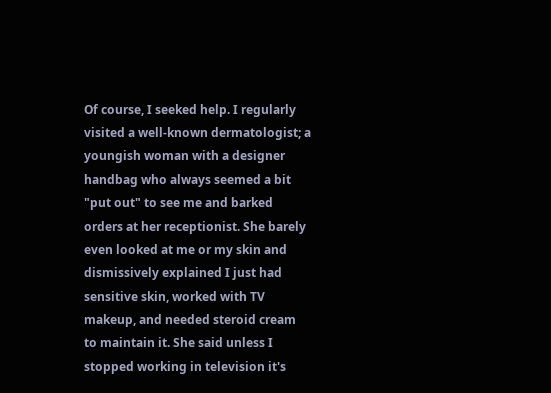Of course, I seeked help. I regularly visited a well-known dermatologist; a youngish woman with a designer handbag who always seemed a bit "put out" to see me and barked orders at her receptionist. She barely even looked at me or my skin and dismissively explained I just had sensitive skin, worked with TV makeup, and needed steroid cream to maintain it. She said unless I stopped working in television it's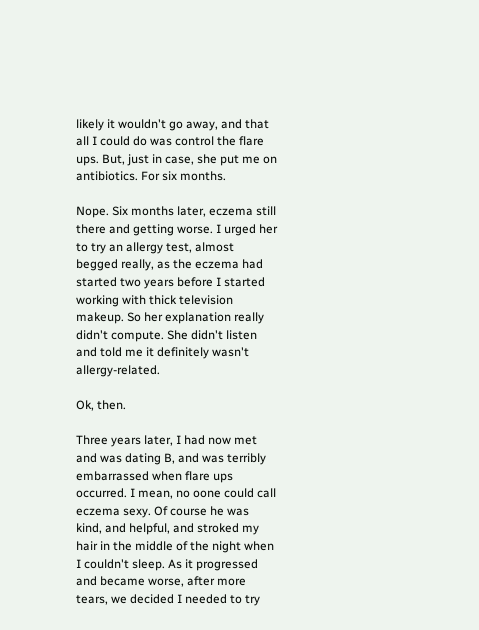likely it wouldn't go away, and that all I could do was control the flare ups. But, just in case, she put me on antibiotics. For six months.

Nope. Six months later, eczema still there and getting worse. I urged her to try an allergy test, almost begged really, as the eczema had started two years before I started working with thick television makeup. So her explanation really didn't compute. She didn't listen and told me it definitely wasn't allergy-related.

Ok, then.

Three years later, I had now met and was dating B, and was terribly embarrassed when flare ups occurred. I mean, no oone could call eczema sexy. Of course he was kind, and helpful, and stroked my hair in the middle of the night when I couldn't sleep. As it progressed and became worse, after more tears, we decided I needed to try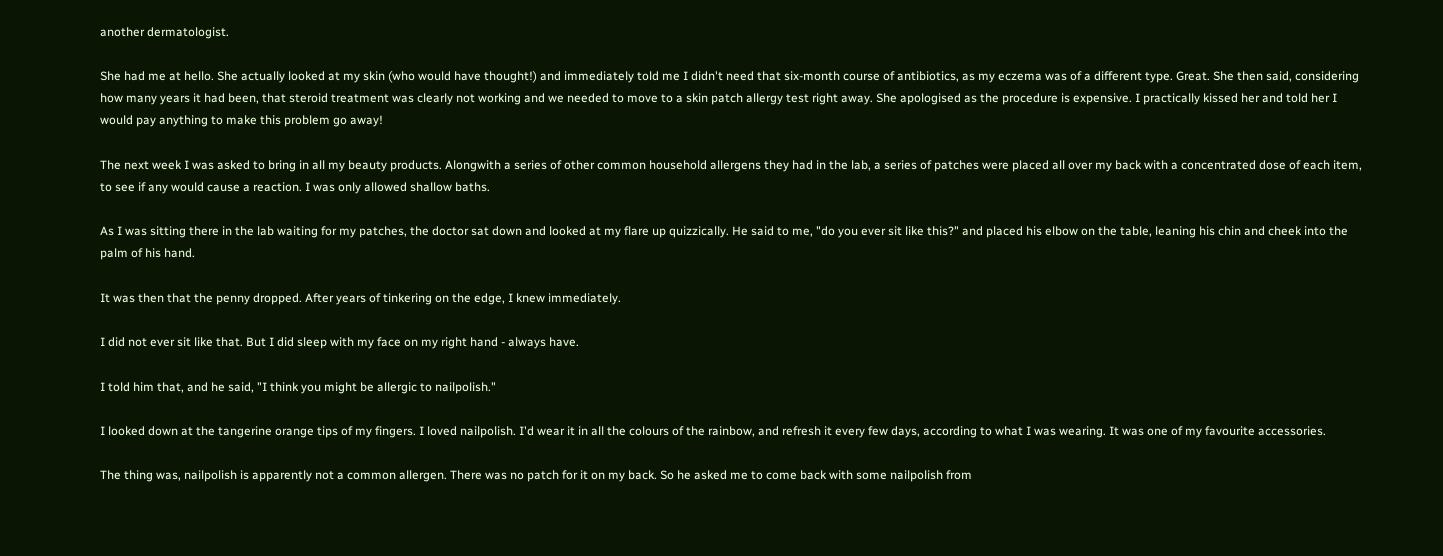another dermatologist.

She had me at hello. She actually looked at my skin (who would have thought!) and immediately told me I didn't need that six-month course of antibiotics, as my eczema was of a different type. Great. She then said, considering how many years it had been, that steroid treatment was clearly not working and we needed to move to a skin patch allergy test right away. She apologised as the procedure is expensive. I practically kissed her and told her I would pay anything to make this problem go away!

The next week I was asked to bring in all my beauty products. Alongwith a series of other common household allergens they had in the lab, a series of patches were placed all over my back with a concentrated dose of each item, to see if any would cause a reaction. I was only allowed shallow baths.

As I was sitting there in the lab waiting for my patches, the doctor sat down and looked at my flare up quizzically. He said to me, "do you ever sit like this?" and placed his elbow on the table, leaning his chin and cheek into the palm of his hand.

It was then that the penny dropped. After years of tinkering on the edge, I knew immediately.

I did not ever sit like that. But I did sleep with my face on my right hand - always have.

I told him that, and he said, "I think you might be allergic to nailpolish."

I looked down at the tangerine orange tips of my fingers. I loved nailpolish. I'd wear it in all the colours of the rainbow, and refresh it every few days, according to what I was wearing. It was one of my favourite accessories.

The thing was, nailpolish is apparently not a common allergen. There was no patch for it on my back. So he asked me to come back with some nailpolish from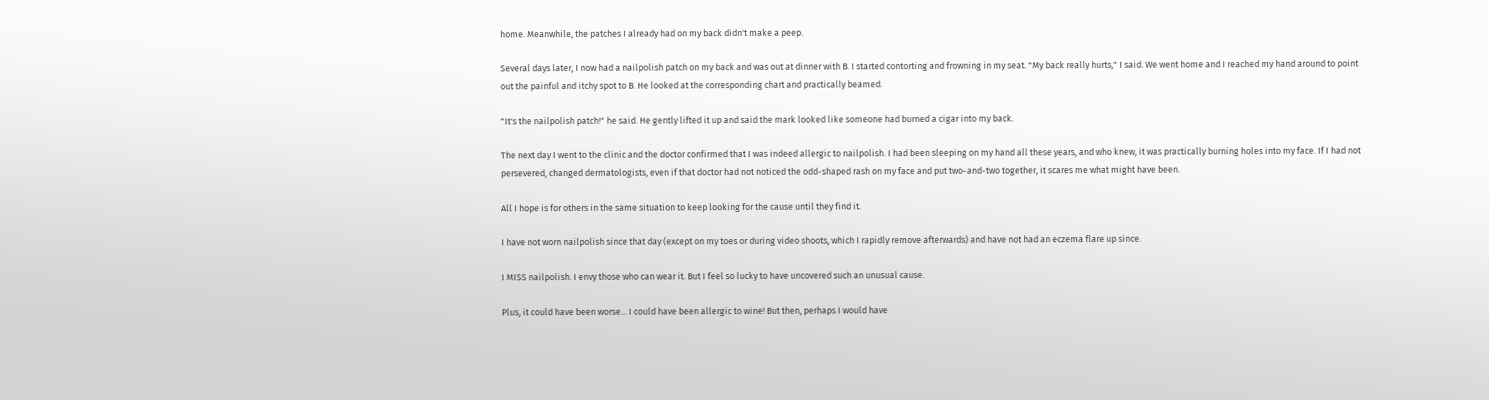home. Meanwhile, the patches I already had on my back didn't make a peep.

Several days later, I now had a nailpolish patch on my back and was out at dinner with B. I started contorting and frowning in my seat. "My back really hurts," I said. We went home and I reached my hand around to point out the painful and itchy spot to B. He looked at the corresponding chart and practically beamed.

"It's the nailpolish patch!" he said. He gently lifted it up and said the mark looked like someone had burned a cigar into my back.

The next day I went to the clinic and the doctor confirmed that I was indeed allergic to nailpolish. I had been sleeping on my hand all these years, and who knew, it was practically burning holes into my face. If I had not persevered, changed dermatologists, even if that doctor had not noticed the odd-shaped rash on my face and put two-and-two together, it scares me what might have been.

All I hope is for others in the same situation to keep looking for the cause until they find it.

I have not worn nailpolish since that day (except on my toes or during video shoots, which I rapidly remove afterwards) and have not had an eczema flare up since.

I MISS nailpolish. I envy those who can wear it. But I feel so lucky to have uncovered such an unusual cause.

Plus, it could have been worse... I could have been allergic to wine! But then, perhaps I would have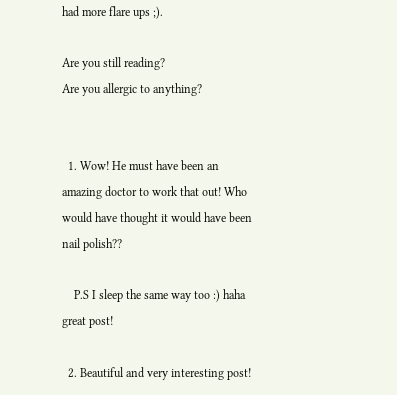had more flare ups ;).

Are you still reading?
Are you allergic to anything?


  1. Wow! He must have been an amazing doctor to work that out! Who would have thought it would have been nail polish??

    P.S I sleep the same way too :) haha great post!

  2. Beautiful and very interesting post!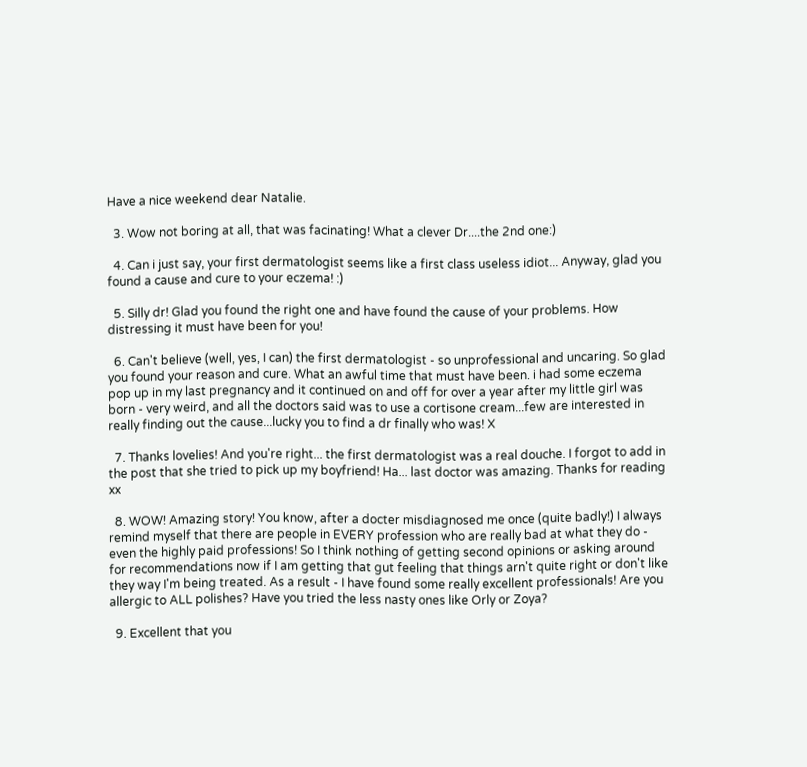Have a nice weekend dear Natalie.

  3. Wow not boring at all, that was facinating! What a clever Dr....the 2nd one:)

  4. Can i just say, your first dermatologist seems like a first class useless idiot... Anyway, glad you found a cause and cure to your eczema! :)

  5. Silly dr! Glad you found the right one and have found the cause of your problems. How distressing it must have been for you!

  6. Can't believe (well, yes, I can) the first dermatologist - so unprofessional and uncaring. So glad you found your reason and cure. What an awful time that must have been. i had some eczema pop up in my last pregnancy and it continued on and off for over a year after my little girl was born - very weird, and all the doctors said was to use a cortisone cream...few are interested in really finding out the cause...lucky you to find a dr finally who was! X

  7. Thanks lovelies! And you're right... the first dermatologist was a real douche. I forgot to add in the post that she tried to pick up my boyfriend! Ha... last doctor was amazing. Thanks for reading xx

  8. WOW! Amazing story! You know, after a docter misdiagnosed me once (quite badly!) I always remind myself that there are people in EVERY profession who are really bad at what they do - even the highly paid professions! So I think nothing of getting second opinions or asking around for recommendations now if I am getting that gut feeling that things arn't quite right or don't like they way I'm being treated. As a result - I have found some really excellent professionals! Are you allergic to ALL polishes? Have you tried the less nasty ones like Orly or Zoya?

  9. Excellent that you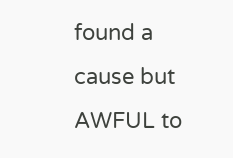found a cause but AWFUL to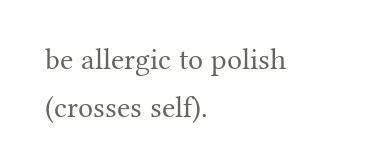be allergic to polish (crosses self).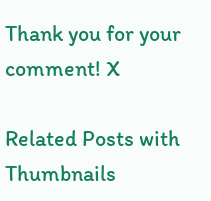Thank you for your comment! X

Related Posts with Thumbnails